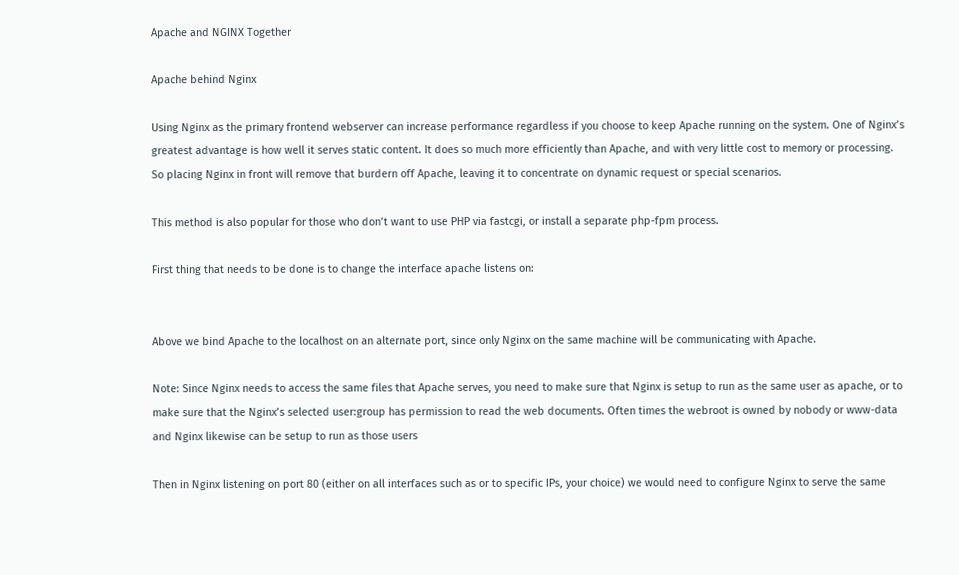Apache and NGINX Together

Apache behind Nginx

Using Nginx as the primary frontend webserver can increase performance regardless if you choose to keep Apache running on the system. One of Nginx’s greatest advantage is how well it serves static content. It does so much more efficiently than Apache, and with very little cost to memory or processing. So placing Nginx in front will remove that burdern off Apache, leaving it to concentrate on dynamic request or special scenarios.

This method is also popular for those who don’t want to use PHP via fastcgi, or install a separate php-fpm process.

First thing that needs to be done is to change the interface apache listens on:


Above we bind Apache to the localhost on an alternate port, since only Nginx on the same machine will be communicating with Apache.

Note: Since Nginx needs to access the same files that Apache serves, you need to make sure that Nginx is setup to run as the same user as apache, or to make sure that the Nginx’s selected user:group has permission to read the web documents. Often times the webroot is owned by nobody or www-data and Nginx likewise can be setup to run as those users

Then in Nginx listening on port 80 (either on all interfaces such as or to specific IPs, your choice) we would need to configure Nginx to serve the same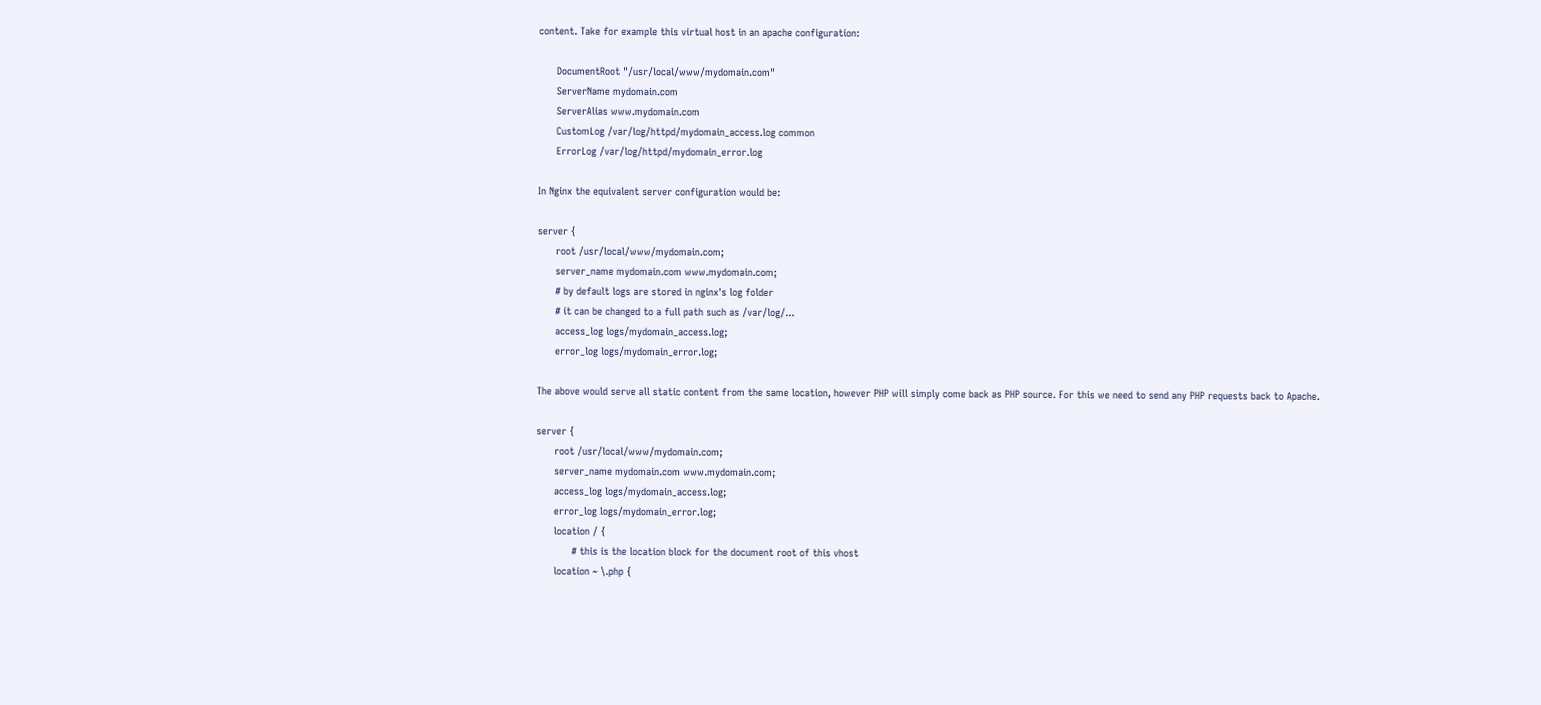content. Take for example this virtual host in an apache configuration:

      DocumentRoot "/usr/local/www/mydomain.com"
      ServerName mydomain.com
      ServerAlias www.mydomain.com
      CustomLog /var/log/httpd/mydomain_access.log common
      ErrorLog /var/log/httpd/mydomain_error.log

In Nginx the equivalent server configuration would be:

server {
      root /usr/local/www/mydomain.com;
      server_name mydomain.com www.mydomain.com;
      # by default logs are stored in nginx's log folder
      # it can be changed to a full path such as /var/log/...
      access_log logs/mydomain_access.log;
      error_log logs/mydomain_error.log;

The above would serve all static content from the same location, however PHP will simply come back as PHP source. For this we need to send any PHP requests back to Apache.

server {
      root /usr/local/www/mydomain.com;
      server_name mydomain.com www.mydomain.com;
      access_log logs/mydomain_access.log;
      error_log logs/mydomain_error.log;
      location / {
            # this is the location block for the document root of this vhost
      location ~ \.php {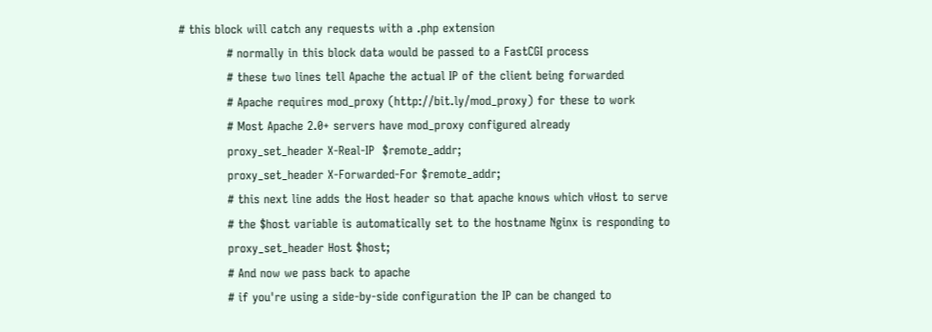# this block will catch any requests with a .php extension
            # normally in this block data would be passed to a FastCGI process
            # these two lines tell Apache the actual IP of the client being forwarded
            # Apache requires mod_proxy (http://bit.ly/mod_proxy) for these to work
            # Most Apache 2.0+ servers have mod_proxy configured already
            proxy_set_header X-Real-IP  $remote_addr;
            proxy_set_header X-Forwarded-For $remote_addr;
            # this next line adds the Host header so that apache knows which vHost to serve
            # the $host variable is automatically set to the hostname Nginx is responding to
            proxy_set_header Host $host;
            # And now we pass back to apache
            # if you're using a side-by-side configuration the IP can be changed to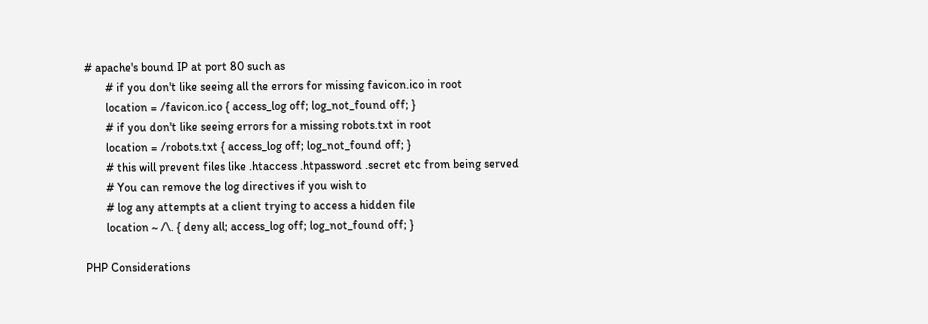# apache's bound IP at port 80 such as
       # if you don't like seeing all the errors for missing favicon.ico in root
       location = /favicon.ico { access_log off; log_not_found off; }
       # if you don't like seeing errors for a missing robots.txt in root
       location = /robots.txt { access_log off; log_not_found off; }
       # this will prevent files like .htaccess .htpassword .secret etc from being served
       # You can remove the log directives if you wish to
       # log any attempts at a client trying to access a hidden file
       location ~ /\. { deny all; access_log off; log_not_found off; }

PHP Considerations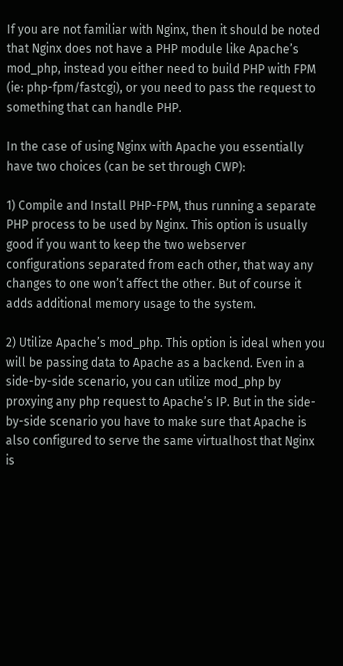If you are not familiar with Nginx, then it should be noted that Nginx does not have a PHP module like Apache’s mod_php, instead you either need to build PHP with FPM (ie: php-fpm/fastcgi), or you need to pass the request to something that can handle PHP.

In the case of using Nginx with Apache you essentially have two choices (can be set through CWP):

1) Compile and Install PHP-FPM, thus running a separate PHP process to be used by Nginx. This option is usually good if you want to keep the two webserver configurations separated from each other, that way any changes to one won’t affect the other. But of course it adds additional memory usage to the system.

2) Utilize Apache’s mod_php. This option is ideal when you will be passing data to Apache as a backend. Even in a side-by-side scenario, you can utilize mod_php by proxying any php request to Apache’s IP. But in the side-by-side scenario you have to make sure that Apache is also configured to serve the same virtualhost that Nginx is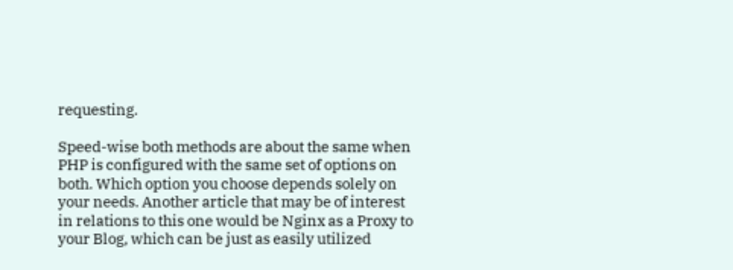requesting.

Speed-wise both methods are about the same when PHP is configured with the same set of options on both. Which option you choose depends solely on your needs. Another article that may be of interest in relations to this one would be Nginx as a Proxy to your Blog, which can be just as easily utilized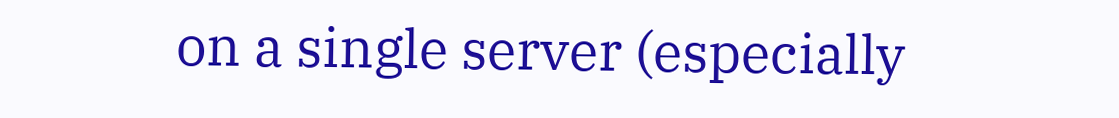on a single server (especially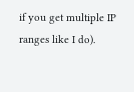if you get multiple IP ranges like I do).